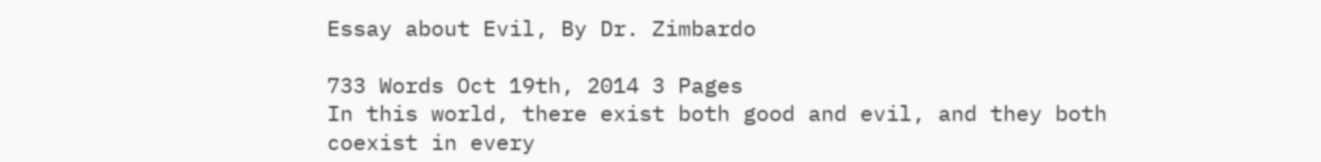Essay about Evil, By Dr. Zimbardo

733 Words Oct 19th, 2014 3 Pages
In this world, there exist both good and evil, and they both coexist in every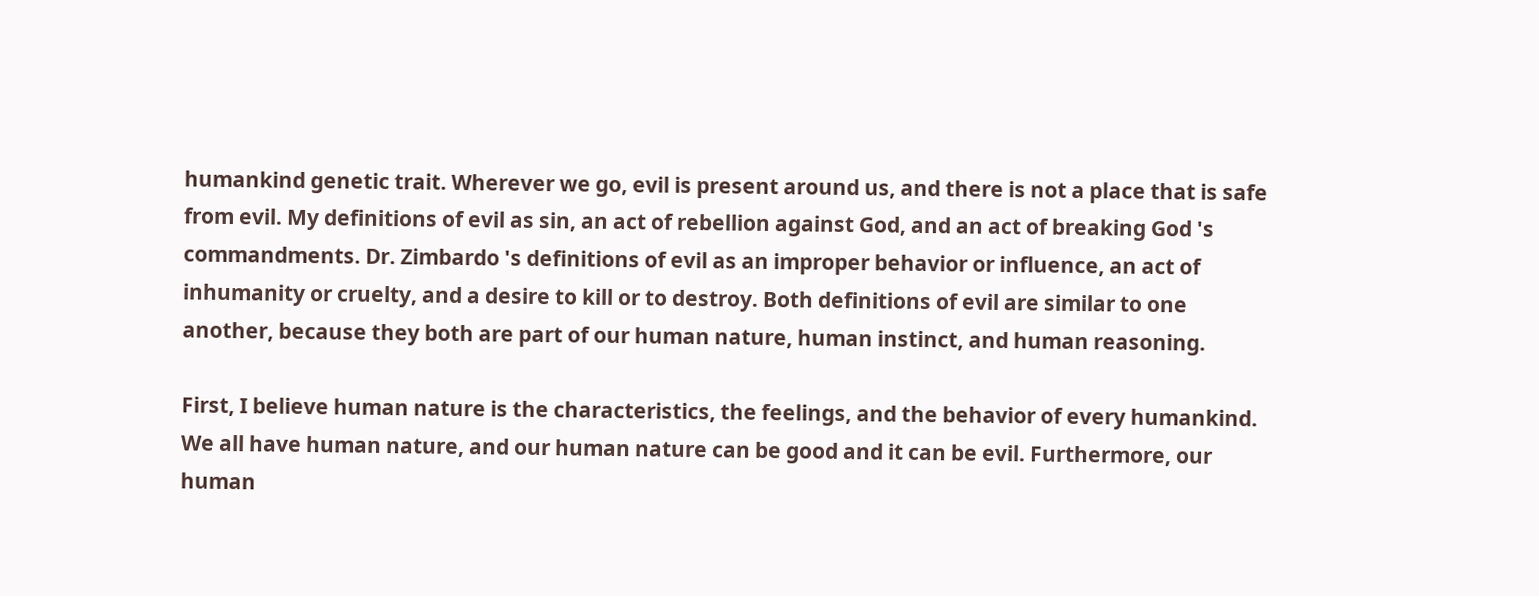humankind genetic trait. Wherever we go, evil is present around us, and there is not a place that is safe from evil. My definitions of evil as sin, an act of rebellion against God, and an act of breaking God 's commandments. Dr. Zimbardo 's definitions of evil as an improper behavior or influence, an act of inhumanity or cruelty, and a desire to kill or to destroy. Both definitions of evil are similar to one another, because they both are part of our human nature, human instinct, and human reasoning.

First, I believe human nature is the characteristics, the feelings, and the behavior of every humankind. We all have human nature, and our human nature can be good and it can be evil. Furthermore, our human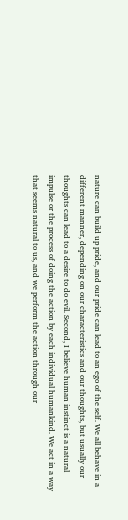nature can build up pride, and our pride can lead to an ego of the self. We all behave in a different manner, depending on our characteristics and our thoughts, but usually our thoughts can lead to a desire to do evil. Second, I believe human instinct is a natural impulse or the process of doing the action by each individual humankind. We act in a way that seems natural to us, and we perform the action through our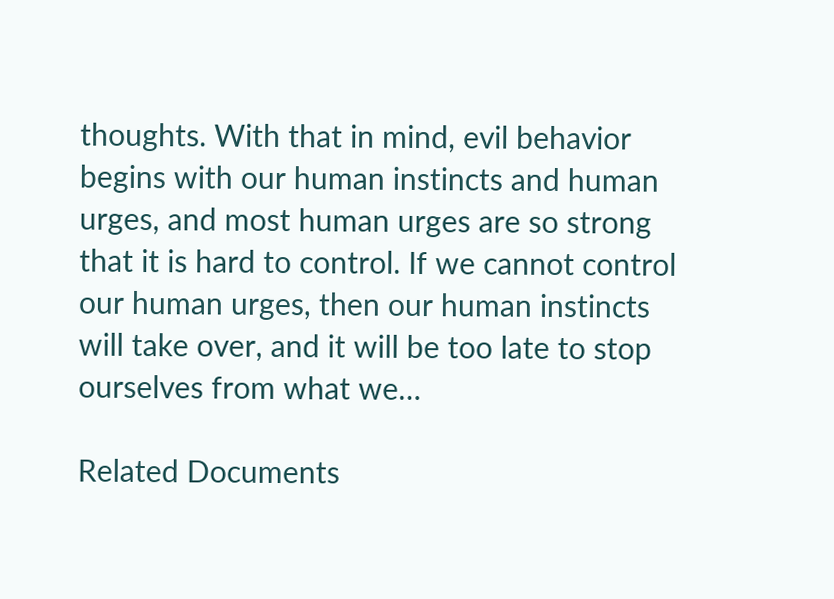thoughts. With that in mind, evil behavior begins with our human instincts and human urges, and most human urges are so strong that it is hard to control. If we cannot control our human urges, then our human instincts will take over, and it will be too late to stop ourselves from what we…

Related Documents